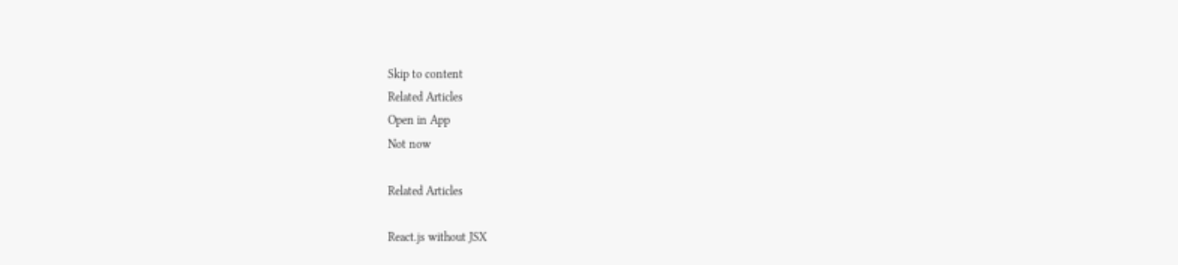Skip to content
Related Articles
Open in App
Not now

Related Articles

React.js without JSX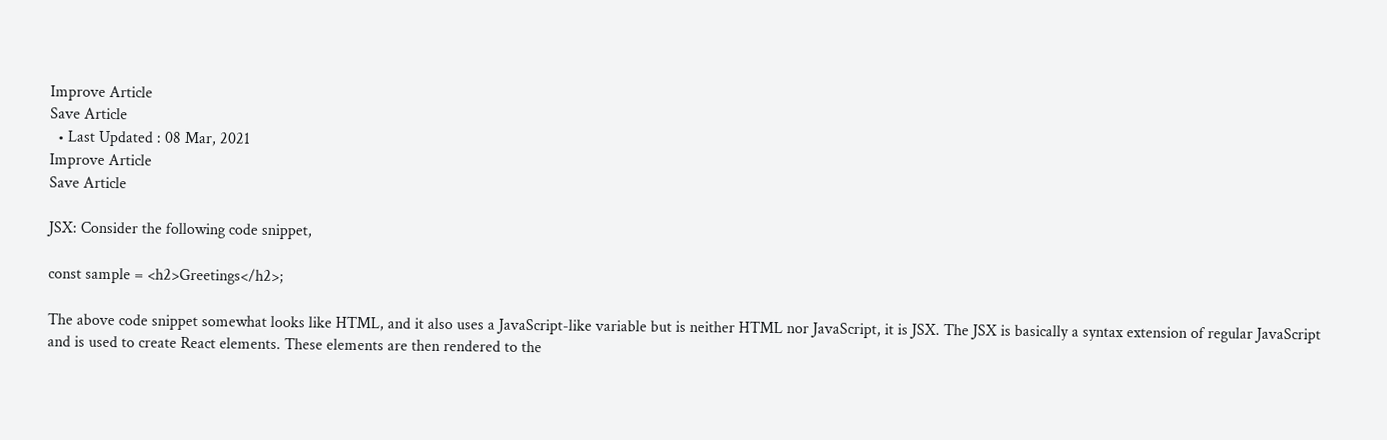Improve Article
Save Article
  • Last Updated : 08 Mar, 2021
Improve Article
Save Article

JSX: Consider the following code snippet,

const sample = <h2>Greetings</h2>;

The above code snippet somewhat looks like HTML, and it also uses a JavaScript-like variable but is neither HTML nor JavaScript, it is JSX. The JSX is basically a syntax extension of regular JavaScript and is used to create React elements. These elements are then rendered to the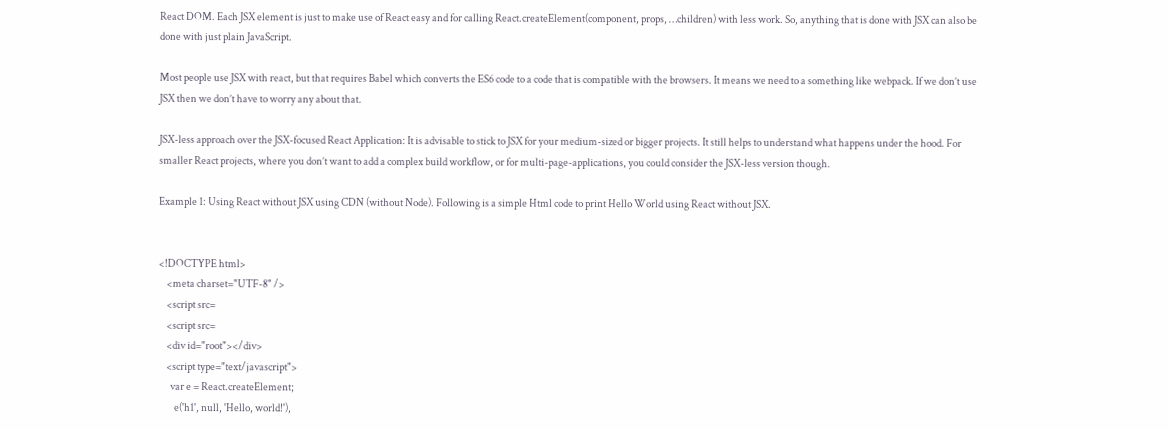React DOM. Each JSX element is just to make use of React easy and for calling React.createElement(component, props, …children) with less work. So, anything that is done with JSX can also be done with just plain JavaScript.

Most people use JSX with react, but that requires Babel which converts the ES6 code to a code that is compatible with the browsers. It means we need to a something like webpack. If we don’t use JSX then we don’t have to worry any about that.

JSX-less approach over the JSX-focused React Application: It is advisable to stick to JSX for your medium-sized or bigger projects. It still helps to understand what happens under the hood. For smaller React projects, where you don’t want to add a complex build workflow, or for multi-page-applications, you could consider the JSX-less version though.

Example 1: Using React without JSX using CDN (without Node). Following is a simple Html code to print Hello World using React without JSX.


<!DOCTYPE html>
    <meta charset="UTF-8" />
    <script src=
    <script src=
    <div id="root"></div>
    <script type="text/javascript">
      var e = React.createElement;
        e('h1', null, 'Hello, world!'),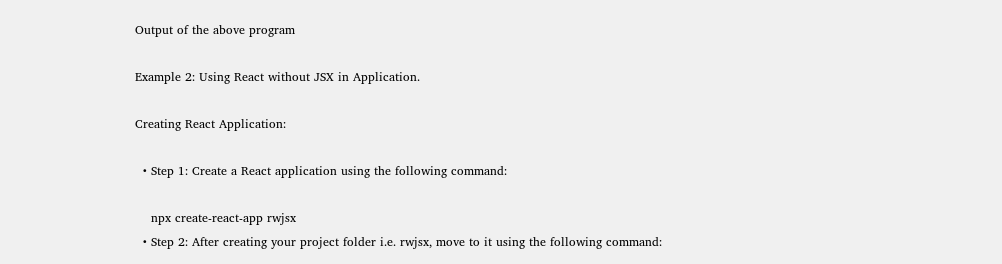Output of the above program

Example 2: Using React without JSX in Application.

Creating React Application:

  • Step 1: Create a React application using the following command:

    npx create-react-app rwjsx
  • Step 2: After creating your project folder i.e. rwjsx, move to it using the following command: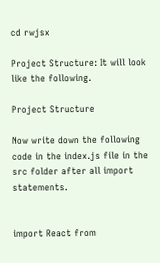cd rwjsx

Project Structure: It will look like the following.

Project Structure

Now write down the following code in the index.js file in the src folder after all import statements.


import React from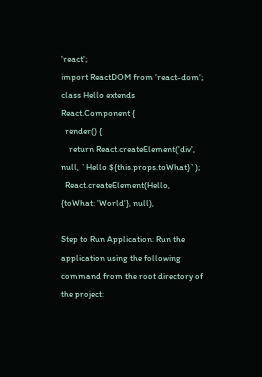'react';
import ReactDOM from 'react-dom';
class Hello extends React.Component {
  render() {
    return React.createElement('div', null, `Hello ${this.props.toWhat}`);
  React.createElement(Hello, {toWhat: 'World'}, null),

Step to Run Application: Run the application using the following command from the root directory of the project: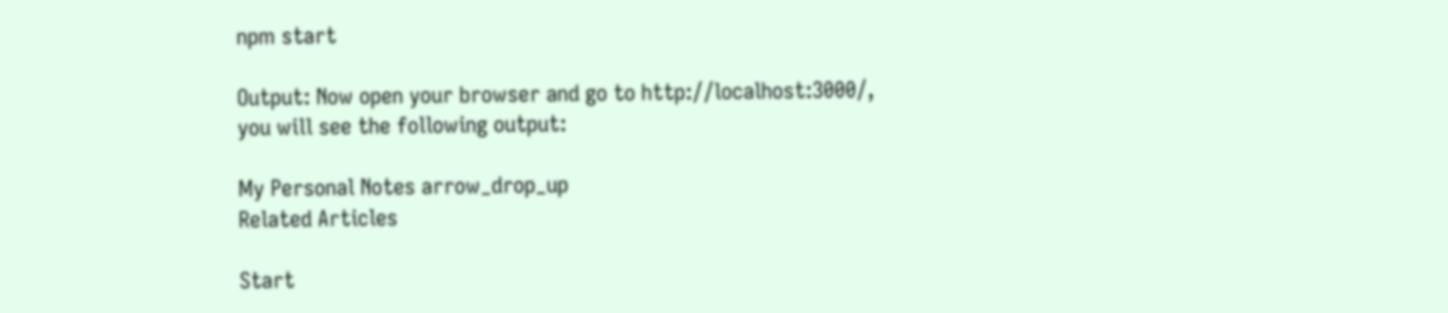npm start

Output: Now open your browser and go to http://localhost:3000/, you will see the following output:

My Personal Notes arrow_drop_up
Related Articles

Start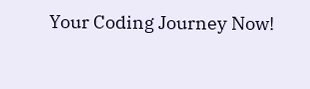Your Coding Journey Now!